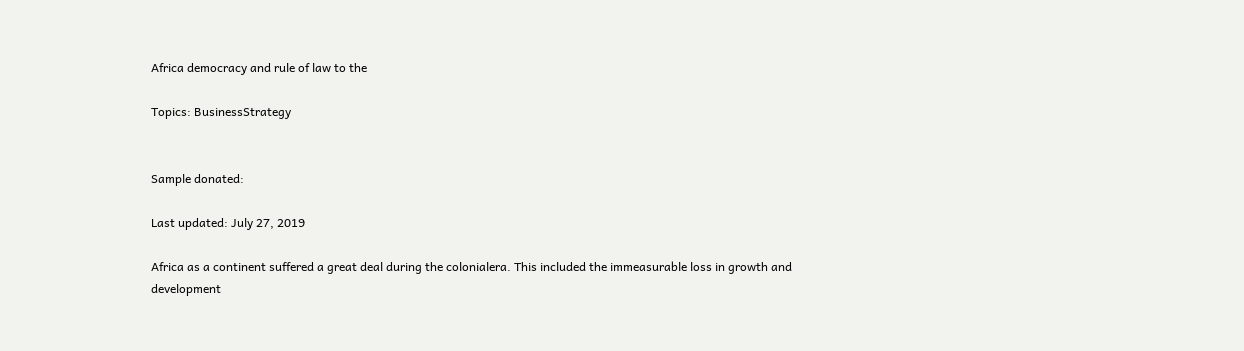Africa democracy and rule of law to the

Topics: BusinessStrategy


Sample donated:

Last updated: July 27, 2019

Africa as a continent suffered a great deal during the colonialera. This included the immeasurable loss in growth and development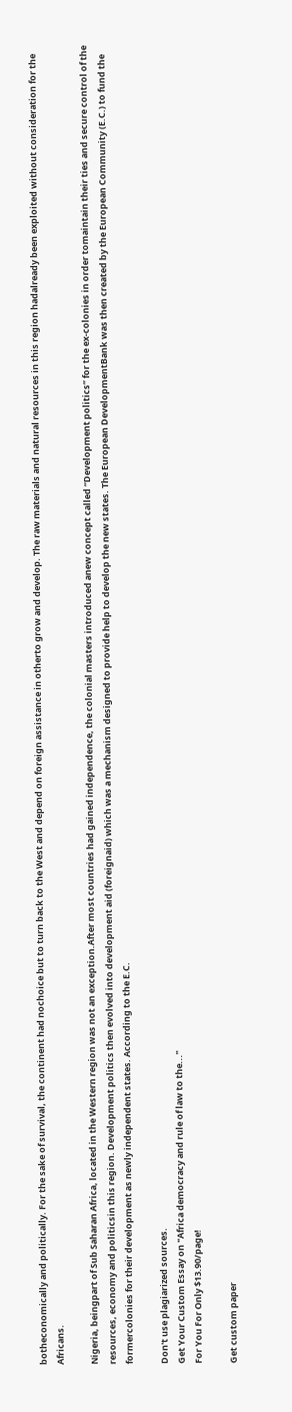botheconomically and politically. For the sake of survival, the continent had nochoice but to turn back to the West and depend on foreign assistance in otherto grow and develop. The raw materials and natural resources in this region hadalready been exploited without consideration for the Africans.

Nigeria, beingpart of Sub Saharan Africa, located in the Western region was not an exception.After most countries had gained independence, the colonial masters introduced anew concept called “Development politics” for the ex-colonies in order tomaintain their ties and secure control of the resources, economy and politicsin this region. Development politics then evolved into development aid (foreignaid) which was a mechanism designed to provide help to develop the new states. The European DevelopmentBank was then created by the European Community (E.C.) to fund the formercolonies for their development as newly independent states. According to the E.C.

Don't use plagiarized sources.
Get Your Custom Essay on "Africa democracy and rule of law to the..."
For You For Only $13.90/page!

Get custom paper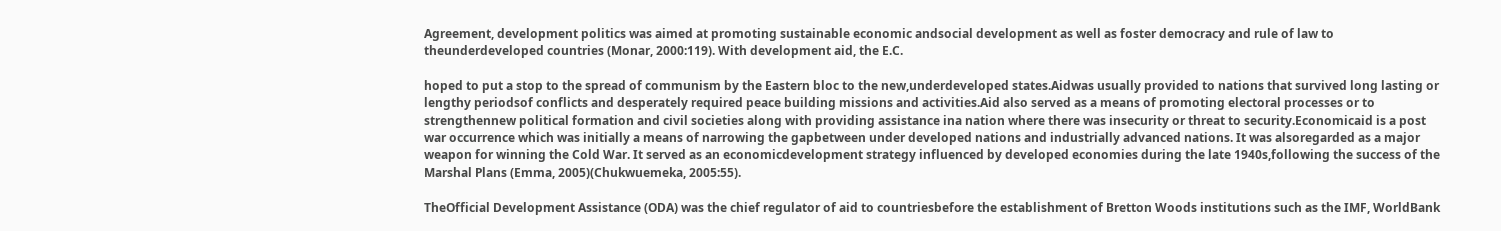Agreement, development politics was aimed at promoting sustainable economic andsocial development as well as foster democracy and rule of law to theunderdeveloped countries (Monar, 2000:119). With development aid, the E.C.

hoped to put a stop to the spread of communism by the Eastern bloc to the new,underdeveloped states.Aidwas usually provided to nations that survived long lasting or lengthy periodsof conflicts and desperately required peace building missions and activities.Aid also served as a means of promoting electoral processes or to strengthennew political formation and civil societies along with providing assistance ina nation where there was insecurity or threat to security.Economicaid is a post war occurrence which was initially a means of narrowing the gapbetween under developed nations and industrially advanced nations. It was alsoregarded as a major weapon for winning the Cold War. It served as an economicdevelopment strategy influenced by developed economies during the late 1940s,following the success of the Marshal Plans (Emma, 2005)(Chukwuemeka, 2005:55).

TheOfficial Development Assistance (ODA) was the chief regulator of aid to countriesbefore the establishment of Bretton Woods institutions such as the IMF, WorldBank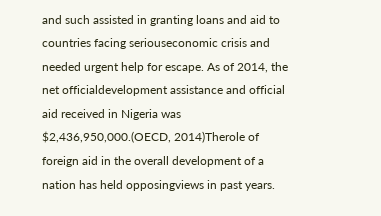and such assisted in granting loans and aid to countries facing seriouseconomic crisis and needed urgent help for escape. As of 2014, the net officialdevelopment assistance and official aid received in Nigeria was $2,436,950,000.(OECD, 2014)Therole of foreign aid in the overall development of a nation has held opposingviews in past years.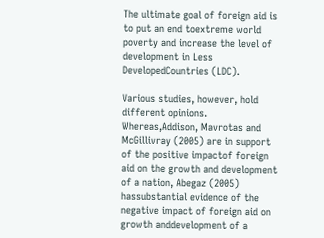The ultimate goal of foreign aid is to put an end toextreme world poverty and increase the level of development in Less DevelopedCountries (LDC).

Various studies, however, hold different opinions. Whereas,Addison, Mavrotas and McGillivray (2005) are in support of the positive impactof foreign aid on the growth and development of a nation, Abegaz (2005) hassubstantial evidence of the negative impact of foreign aid on growth anddevelopment of a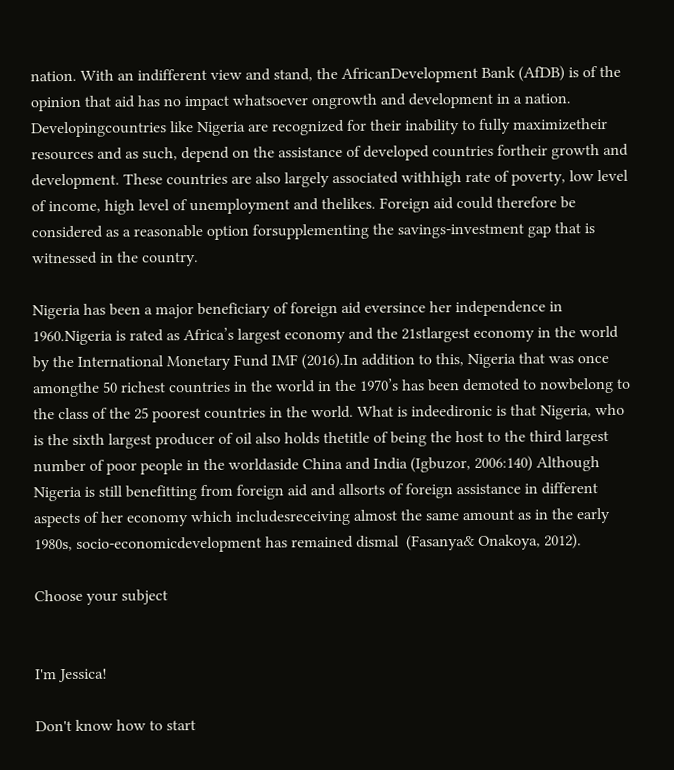nation. With an indifferent view and stand, the AfricanDevelopment Bank (AfDB) is of the opinion that aid has no impact whatsoever ongrowth and development in a nation. Developingcountries like Nigeria are recognized for their inability to fully maximizetheir resources and as such, depend on the assistance of developed countries fortheir growth and development. These countries are also largely associated withhigh rate of poverty, low level of income, high level of unemployment and thelikes. Foreign aid could therefore be considered as a reasonable option forsupplementing the savings-investment gap that is witnessed in the country.

Nigeria has been a major beneficiary of foreign aid eversince her independence in 1960.Nigeria is rated as Africa’s largest economy and the 21stlargest economy in the world by the International Monetary Fund IMF (2016).In addition to this, Nigeria that was once amongthe 50 richest countries in the world in the 1970’s has been demoted to nowbelong to the class of the 25 poorest countries in the world. What is indeedironic is that Nigeria, who is the sixth largest producer of oil also holds thetitle of being the host to the third largest number of poor people in the worldaside China and India (Igbuzor, 2006:140) Although Nigeria is still benefitting from foreign aid and allsorts of foreign assistance in different aspects of her economy which includesreceiving almost the same amount as in the early 1980s, socio-economicdevelopment has remained dismal  (Fasanya& Onakoya, 2012).

Choose your subject


I'm Jessica!

Don't know how to start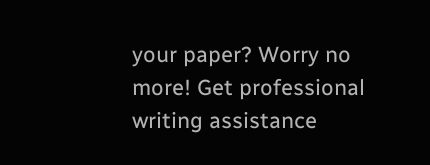your paper? Worry no more! Get professional writing assistance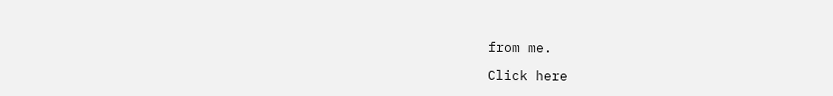from me.

Click here